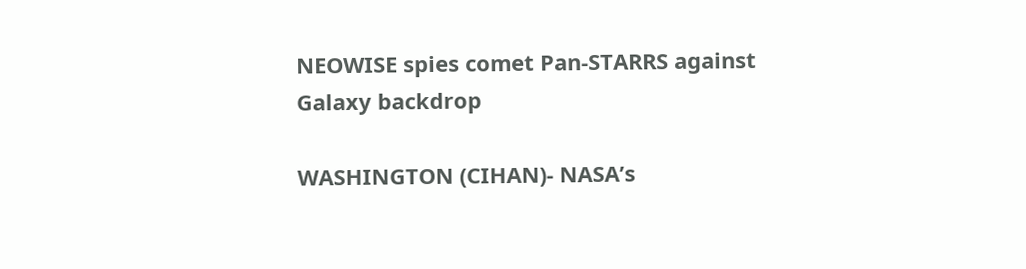NEOWISE spies comet Pan-STARRS against Galaxy backdrop

WASHINGTON (CIHAN)- NASA’s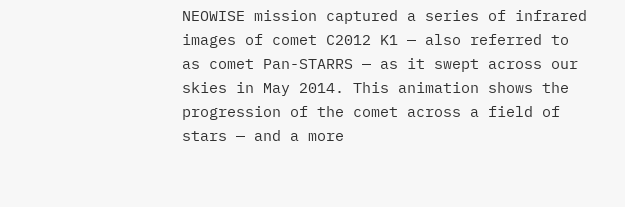NEOWISE mission captured a series of infrared images of comet C2012 K1 — also referred to as comet Pan-STARRS — as it swept across our skies in May 2014. This animation shows the progression of the comet across a field of stars — and a more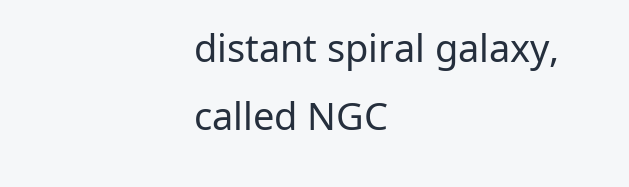distant spiral galaxy, called NGC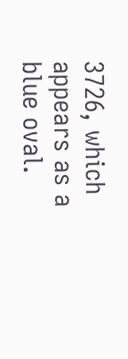3726, which appears as a blue oval.